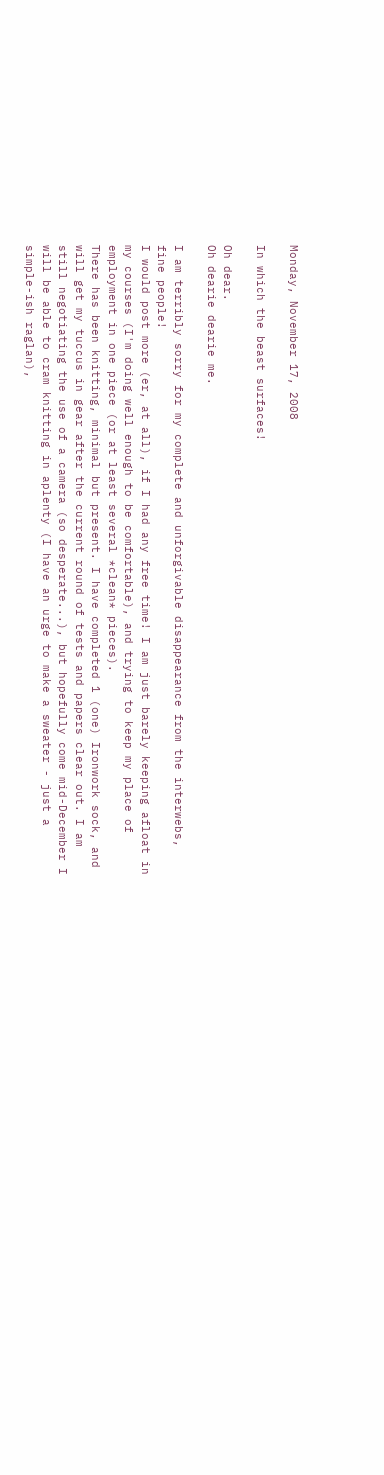Monday, November 17, 2008

In which the beast surfaces!

Oh dear.
Oh dearie dearie me.

I am terribly sorry for my complete and unforgivable disappearance from the interwebs, fine people!
I would post more (er, at all), if I had any free time! I am just barely keeping afloat in my courses (I'm doing well enough to be comfortable), and trying to keep my place of employment in one piece (or at least several *clean* pieces).
There has been knitting, minimal but present. I have completed 1 (one) Ironwork sock, and will get my tuccus in gear after the current round of tests and papers clear out. I am still negotiating the use of a camera (so desperate...), but hopefully come mid-December I will be able to cram knitting in aplenty (I have an urge to make a sweater - just a simple-ish raglan),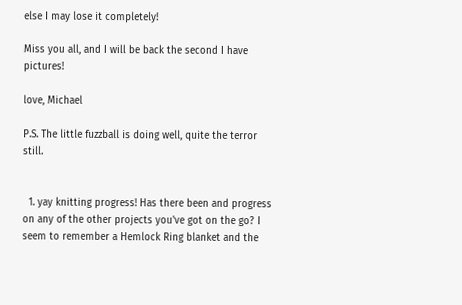else I may lose it completely!

Miss you all, and I will be back the second I have pictures!

love, Michael

P.S. The little fuzzball is doing well, quite the terror still.


  1. yay knitting progress! Has there been and progress on any of the other projects you've got on the go? I seem to remember a Hemlock Ring blanket and the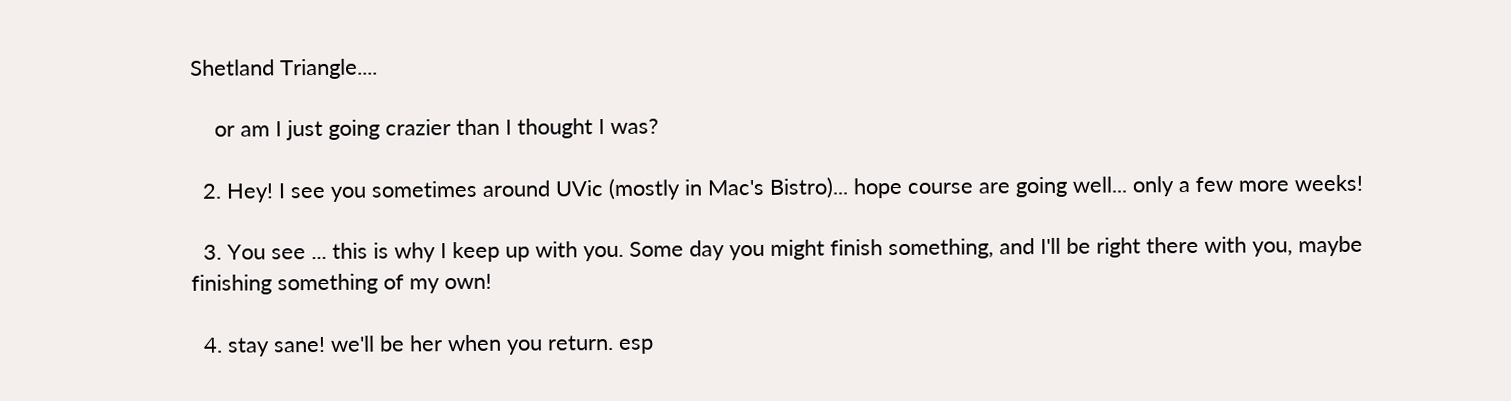Shetland Triangle....

    or am I just going crazier than I thought I was?

  2. Hey! I see you sometimes around UVic (mostly in Mac's Bistro)... hope course are going well... only a few more weeks!

  3. You see ... this is why I keep up with you. Some day you might finish something, and I'll be right there with you, maybe finishing something of my own!

  4. stay sane! we'll be her when you return. esp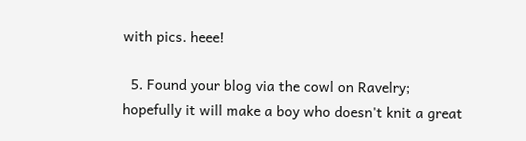with pics. heee!

  5. Found your blog via the cowl on Ravelry; hopefully it will make a boy who doesn't knit a great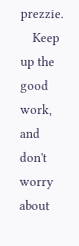prezzie.
    Keep up the good work, and don't worry about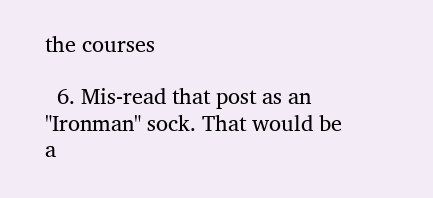the courses

  6. Mis-read that post as an "Ironman" sock. That would be a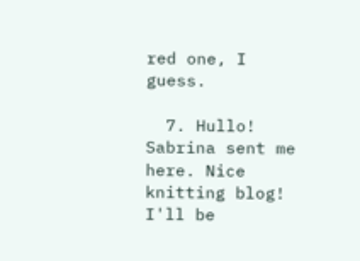red one, I guess.

  7. Hullo! Sabrina sent me here. Nice knitting blog! I'll be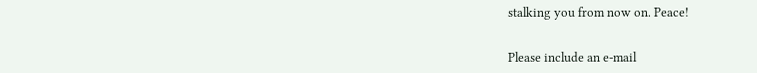stalking you from now on. Peace!


Please include an e-mail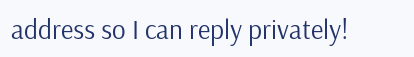address so I can reply privately!